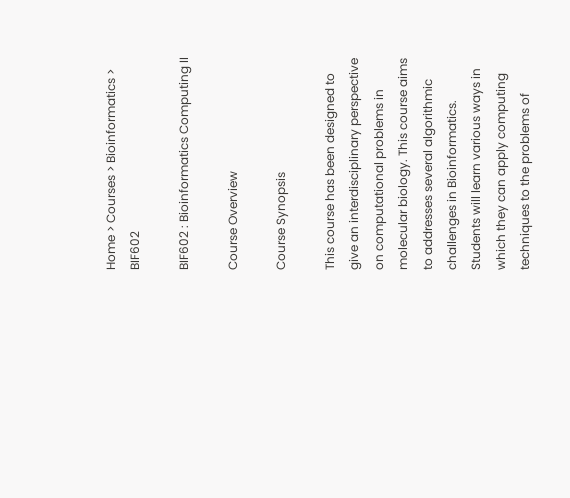Home > Courses > Bioinformatics > BIF602

BIF602 : Bioinformatics Computing II

Course Overview

Course Synopsis

This course has been designed to give an interdisciplinary perspective on computational problems in molecular biology. This course aims to addresses several algorithmic challenges in Bioinformatics. Students will learn various ways in which they can apply computing techniques to the problems of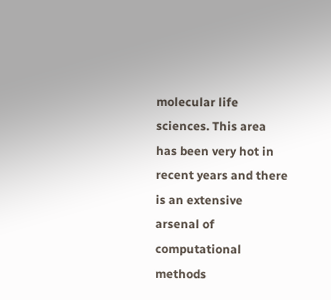molecular life sciences. This area has been very hot in recent years and there is an extensive arsenal of computational methods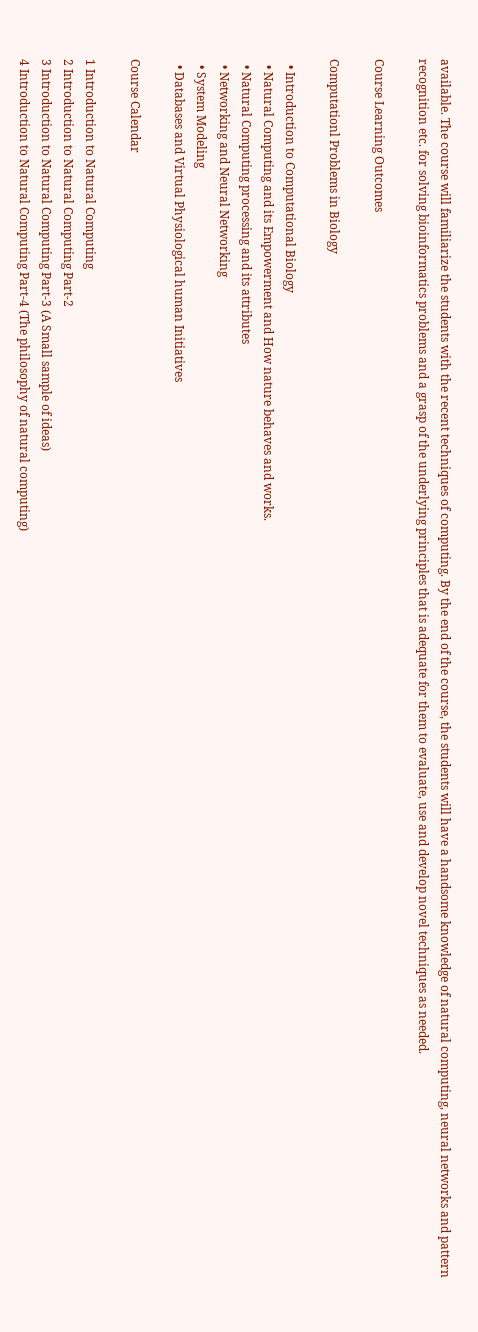available. The course will familiarize the students with the recent techniques of computing. By the end of the course, the students will have a handsome knowledge of natural computing, neural networks and pattern recognition etc. for solving bioinformatics problems and a grasp of the underlying principles that is adequate for them to evaluate, use and develop novel techniques as needed.

Course Learning Outcomes

Computationl Problems in Biology

  • Introduction to Computational Biology
  • Natural Computing and its Empowerment and How nature behaves and works.
  • Natural Computing processing and its attributes
  • Networking and Neural Networking
  • System Modeling
  • Databases and Virtual Physiological human Initiatives

Course Calendar

1 Introduction to Natural Computing
2 Introduction to Natural Computing Part-2
3 Introduction to Natural Computing Part-3 (A Small sample of ideas)
4 Introduction to Natural Computing Part-4 (The philosophy of natural computing)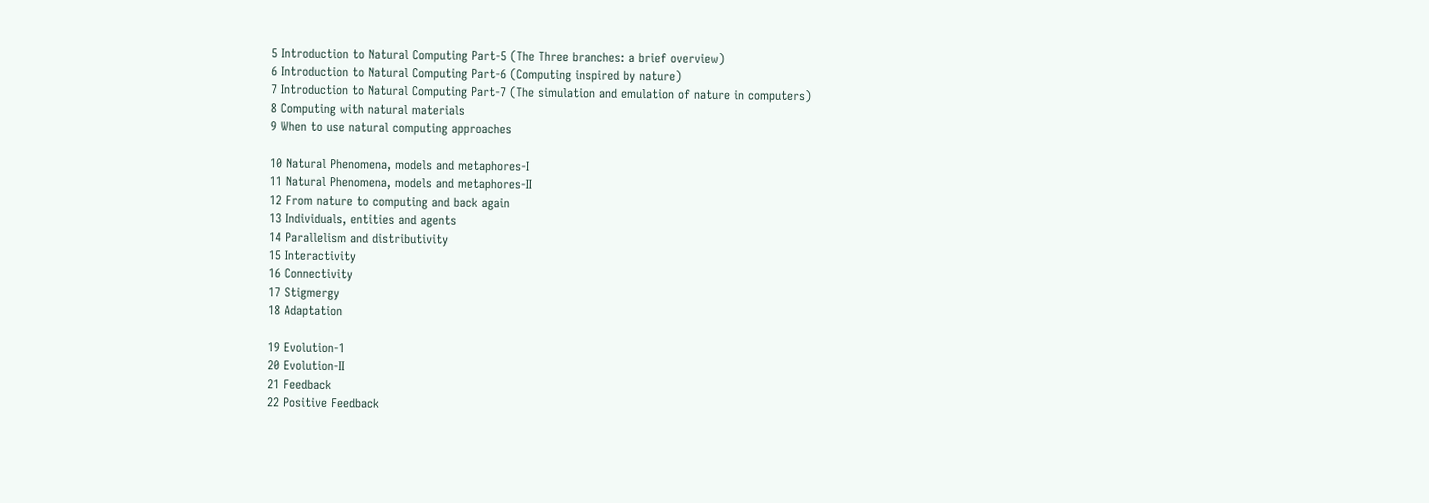5 Introduction to Natural Computing Part-5 (The Three branches: a brief overview)
6 Introduction to Natural Computing Part-6 (Computing inspired by nature)
7 Introduction to Natural Computing Part-7 (The simulation and emulation of nature in computers)
8 Computing with natural materials
9 When to use natural computing approaches

10 Natural Phenomena, models and metaphores-I
11 Natural Phenomena, models and metaphores-II
12 From nature to computing and back again
13 Individuals, entities and agents
14 Parallelism and distributivity
15 Interactivity
16 Connectivity
17 Stigmergy
18 Adaptation

19 Evolution-1
20 Evolution-II
21 Feedback
22 Positive Feedback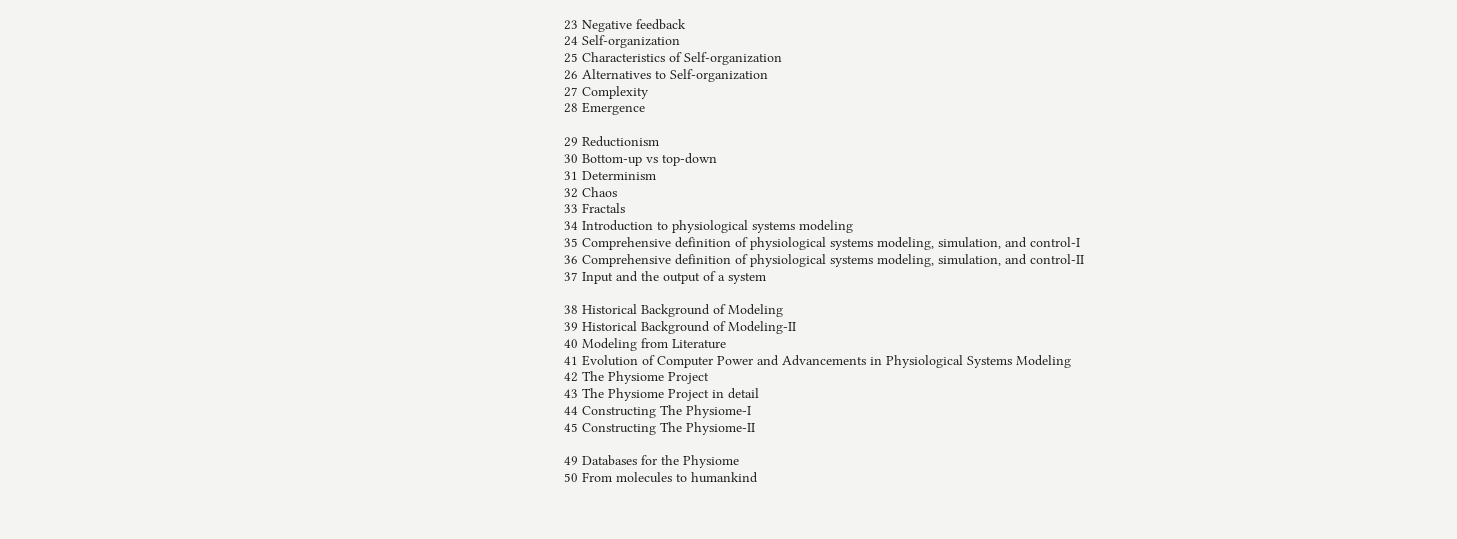23 Negative feedback
24 Self-organization
25 Characteristics of Self-organization
26 Alternatives to Self-organization
27 Complexity
28 Emergence

29 Reductionism
30 Bottom-up vs top-down
31 Determinism
32 Chaos
33 Fractals
34 Introduction to physiological systems modeling
35 Comprehensive definition of physiological systems modeling, simulation, and control-I
36 Comprehensive definition of physiological systems modeling, simulation, and control-II
37 Input and the output of a system

38 Historical Background of Modeling
39 Historical Background of Modeling-II
40 Modeling from Literature
41 Evolution of Computer Power and Advancements in Physiological Systems Modeling
42 The Physiome Project
43 The Physiome Project in detail
44 Constructing The Physiome-I
45 Constructing The Physiome-II

49 Databases for the Physiome
50 From molecules to humankind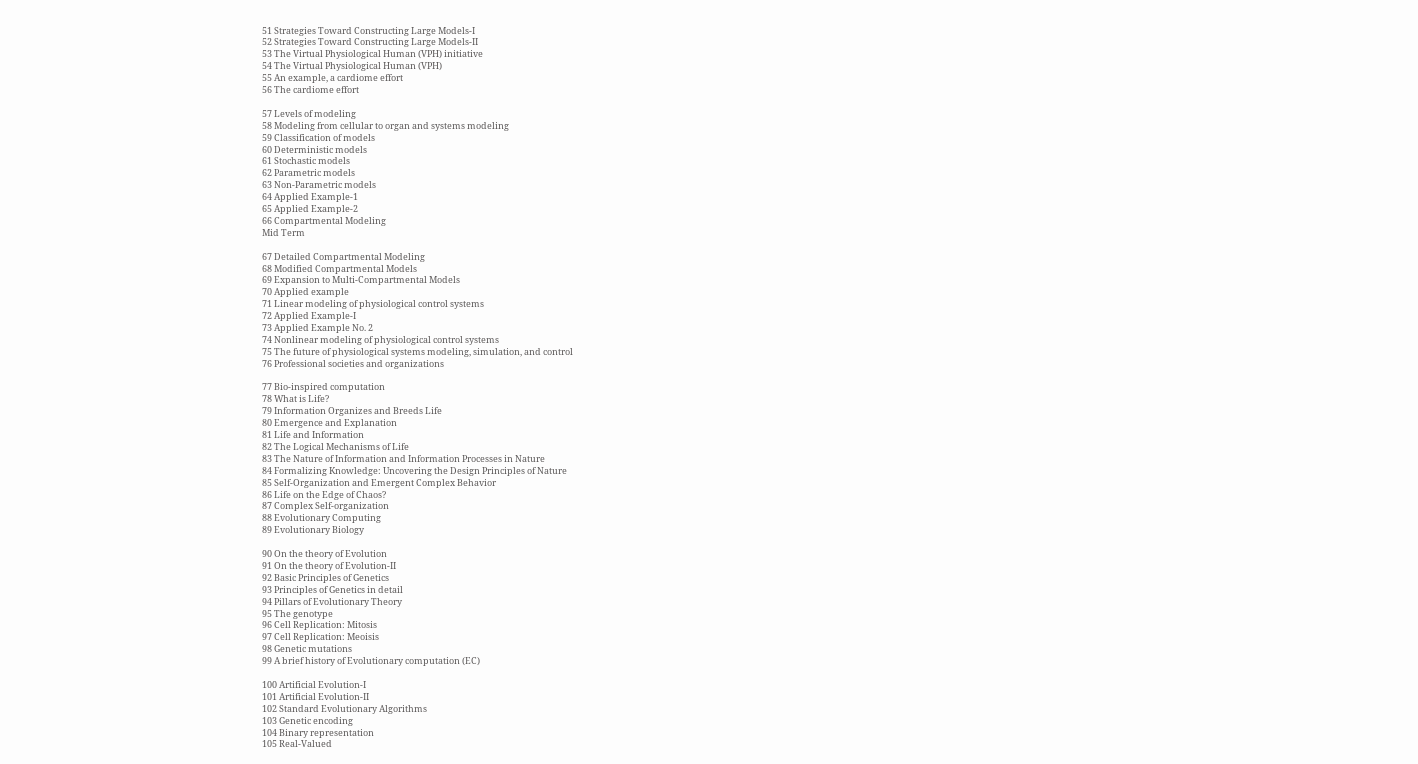51 Strategies Toward Constructing Large Models-I
52 Strategies Toward Constructing Large Models-II
53 The Virtual Physiological Human (VPH) initiative
54 The Virtual Physiological Human (VPH)
55 An example, a cardiome effort
56 The cardiome effort

57 Levels of modeling
58 Modeling from cellular to organ and systems modeling
59 Classification of models
60 Deterministic models
61 Stochastic models
62 Parametric models
63 Non-Parametric models
64 Applied Example-1
65 Applied Example-2
66 Compartmental Modeling
Mid Term

67 Detailed Compartmental Modeling
68 Modified Compartmental Models
69 Expansion to Multi-Compartmental Models
70 Applied example
71 Linear modeling of physiological control systems
72 Applied Example-I
73 Applied Example No. 2
74 Nonlinear modeling of physiological control systems
75 The future of physiological systems modeling, simulation, and control
76 Professional societies and organizations

77 Bio-inspired computation
78 What is Life?
79 Information Organizes and Breeds Life
80 Emergence and Explanation
81 Life and Information
82 The Logical Mechanisms of Life
83 The Nature of Information and Information Processes in Nature
84 Formalizing Knowledge: Uncovering the Design Principles of Nature
85 Self-Organization and Emergent Complex Behavior
86 Life on the Edge of Chaos?
87 Complex Self-organization
88 Evolutionary Computing
89 Evolutionary Biology

90 On the theory of Evolution
91 On the theory of Evolution-II
92 Basic Principles of Genetics
93 Principles of Genetics in detail
94 Pillars of Evolutionary Theory
95 The genotype
96 Cell Replication: Mitosis
97 Cell Replication: Meoisis
98 Genetic mutations
99 A brief history of Evolutionary computation (EC)

100 Artificial Evolution-I
101 Artificial Evolution-II
102 Standard Evolutionary Algorithms
103 Genetic encoding
104 Binary representation
105 Real-Valued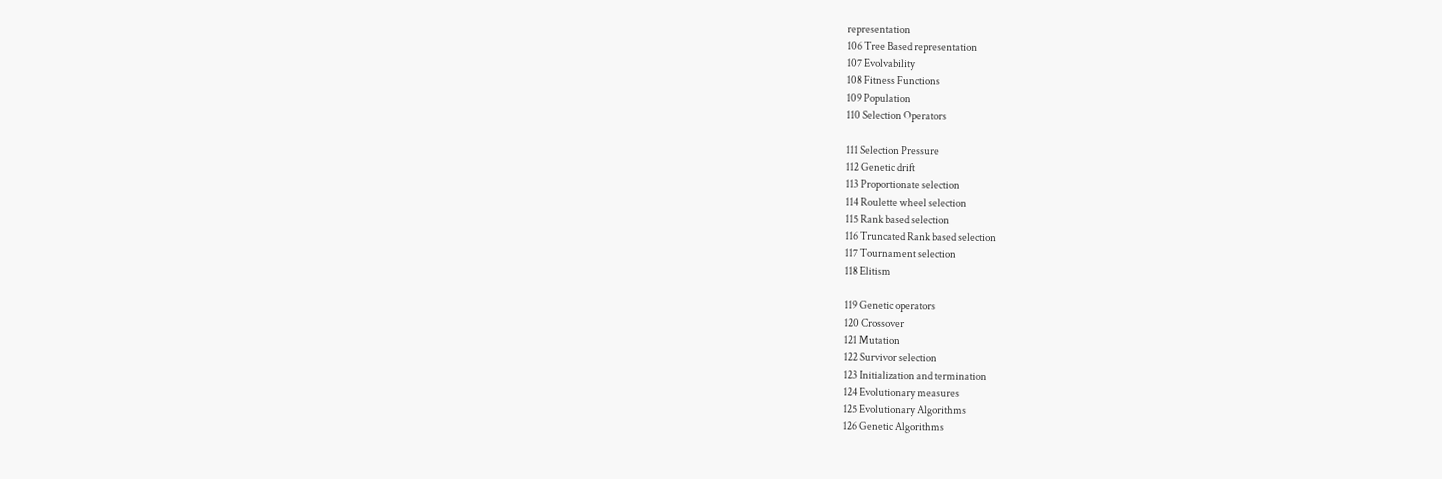representation
106 Tree Based representation
107 Evolvability
108 Fitness Functions
109 Population
110 Selection Operators

111 Selection Pressure
112 Genetic drift
113 Proportionate selection
114 Roulette wheel selection
115 Rank based selection
116 Truncated Rank based selection
117 Tournament selection
118 Elitism

119 Genetic operators
120 Crossover
121 Mutation
122 Survivor selection
123 Initialization and termination
124 Evolutionary measures
125 Evolutionary Algorithms
126 Genetic Algorithms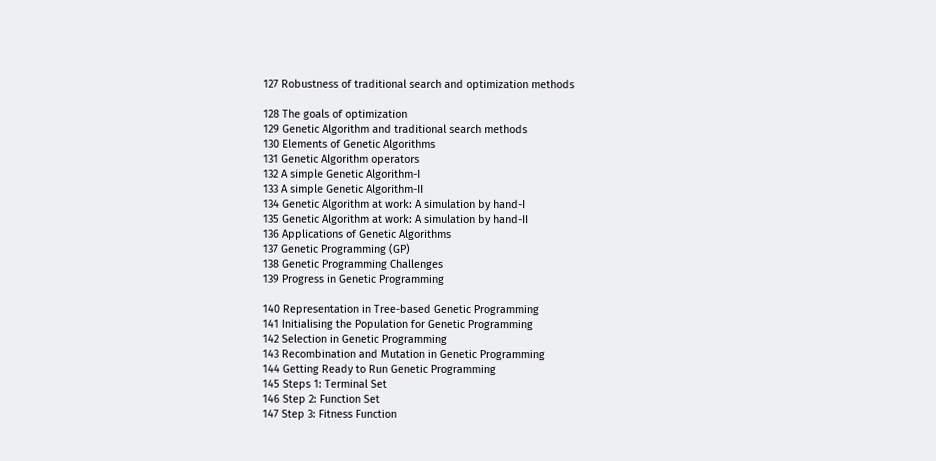127 Robustness of traditional search and optimization methods

128 The goals of optimization
129 Genetic Algorithm and traditional search methods
130 Elements of Genetic Algorithms
131 Genetic Algorithm operators
132 A simple Genetic Algorithm-I
133 A simple Genetic Algorithm-II
134 Genetic Algorithm at work: A simulation by hand-I
135 Genetic Algorithm at work: A simulation by hand-II
136 Applications of Genetic Algorithms
137 Genetic Programming (GP)
138 Genetic Programming Challenges
139 Progress in Genetic Programming

140 Representation in Tree-based Genetic Programming
141 Initialising the Population for Genetic Programming
142 Selection in Genetic Programming
143 Recombination and Mutation in Genetic Programming
144 Getting Ready to Run Genetic Programming
145 Steps 1: Terminal Set
146 Step 2: Function Set
147 Step 3: Fitness Function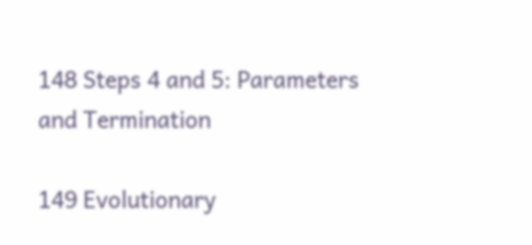148 Steps 4 and 5: Parameters and Termination

149 Evolutionary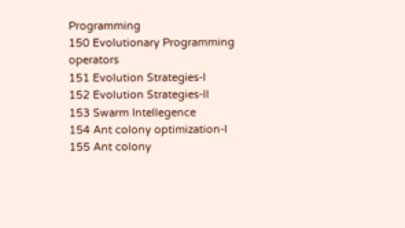Programming
150 Evolutionary Programming operators
151 Evolution Strategies-I
152 Evolution Strategies-II
153 Swarm Intellegence
154 Ant colony optimization-I
155 Ant colony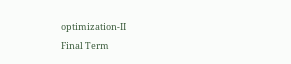optimization-II
Final Term